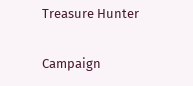Treasure Hunter

Campaign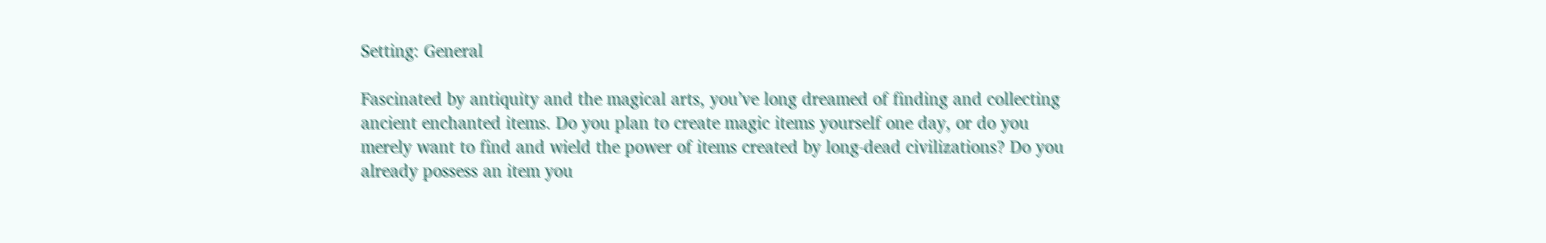Setting: General

Fascinated by antiquity and the magical arts, you’ve long dreamed of finding and collecting ancient enchanted items. Do you plan to create magic items yourself one day, or do you merely want to find and wield the power of items created by long-dead civilizations? Do you already possess an item you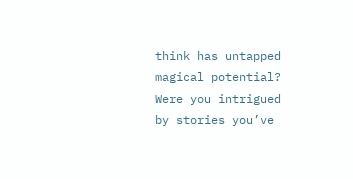think has untapped magical potential? Were you intrigued by stories you’ve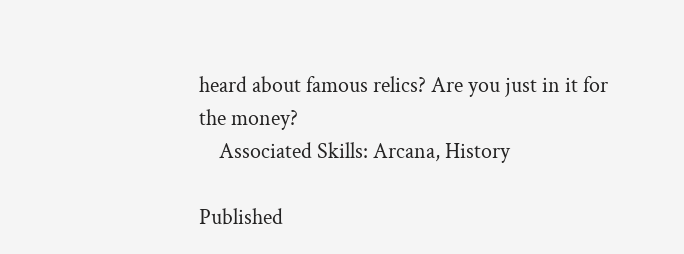heard about famous relics? Are you just in it for the money?
    Associated Skills: Arcana, History

Published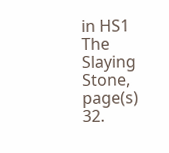in HS1 The Slaying Stone, page(s) 32.